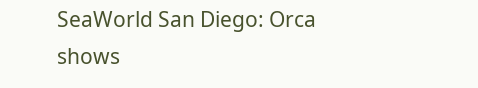SeaWorld San Diego: Orca shows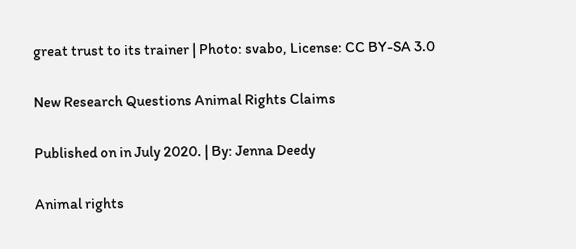great trust to its trainer | Photo: svabo, License: CC BY-SA 3.0

New Research Questions Animal Rights Claims

Published on in July 2020. | By: Jenna Deedy

Animal rights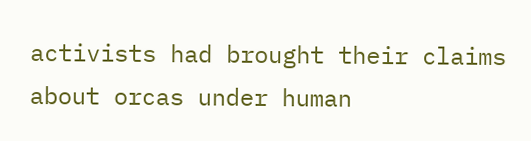activists had brought their claims about orcas under human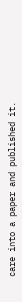care into a paper and published it.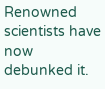Renowned scientists have now debunked it.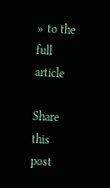» to the full article

Share this post